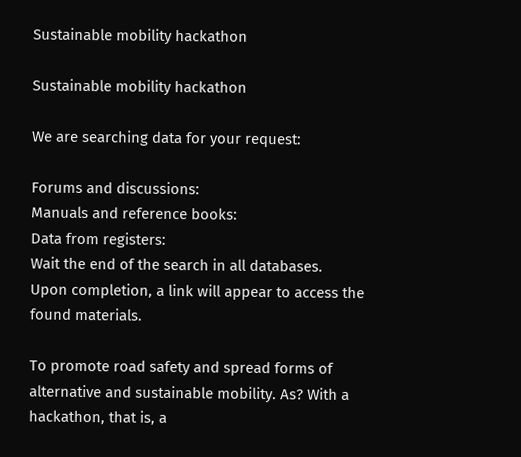Sustainable mobility hackathon

Sustainable mobility hackathon

We are searching data for your request:

Forums and discussions:
Manuals and reference books:
Data from registers:
Wait the end of the search in all databases.
Upon completion, a link will appear to access the found materials.

To promote road safety and spread forms of alternative and sustainable mobility. As? With a hackathon, that is, a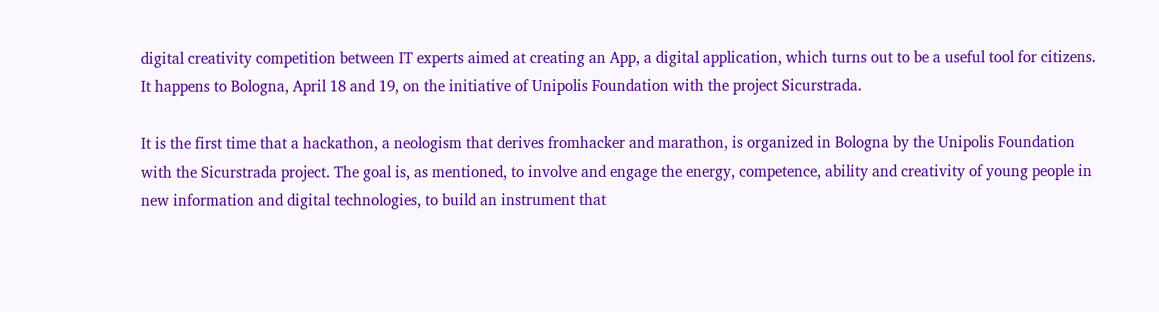digital creativity competition between IT experts aimed at creating an App, a digital application, which turns out to be a useful tool for citizens. It happens to Bologna, April 18 and 19, on the initiative of Unipolis Foundation with the project Sicurstrada.

It is the first time that a hackathon, a neologism that derives fromhacker and marathon, is organized in Bologna by the Unipolis Foundation with the Sicurstrada project. The goal is, as mentioned, to involve and engage the energy, competence, ability and creativity of young people in new information and digital technologies, to build an instrument that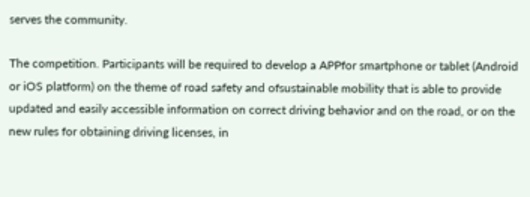serves the community.

The competition. Participants will be required to develop a APPfor smartphone or tablet (Android or iOS platform) on the theme of road safety and ofsustainable mobility that is able to provide updated and easily accessible information on correct driving behavior and on the road, or on the new rules for obtaining driving licenses, in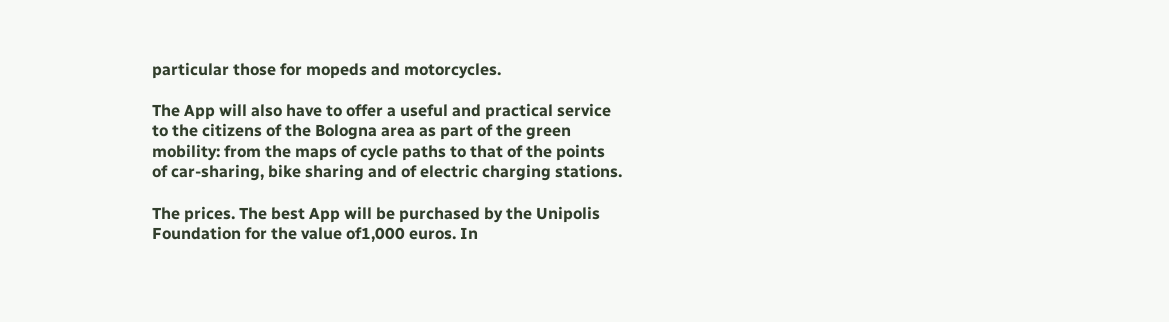particular those for mopeds and motorcycles.

The App will also have to offer a useful and practical service to the citizens of the Bologna area as part of the green mobility: from the maps of cycle paths to that of the points of car-sharing, bike sharing and of electric charging stations.

The prices. The best App will be purchased by the Unipolis Foundation for the value of1,000 euros. In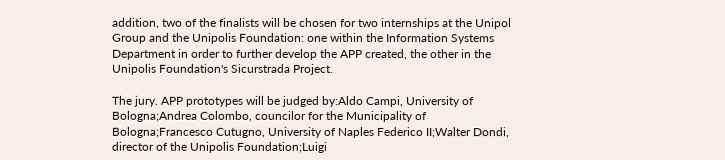addition, two of the finalists will be chosen for two internships at the Unipol Group and the Unipolis Foundation: one within the Information Systems Department in order to further develop the APP created, the other in the Unipolis Foundation's Sicurstrada Project.

The jury. APP prototypes will be judged by:Aldo Campi, University of Bologna;Andrea Colombo, councilor for the Municipality of Bologna;Francesco Cutugno, University of Naples Federico II;Walter Dondi, director of the Unipolis Foundation;Luigi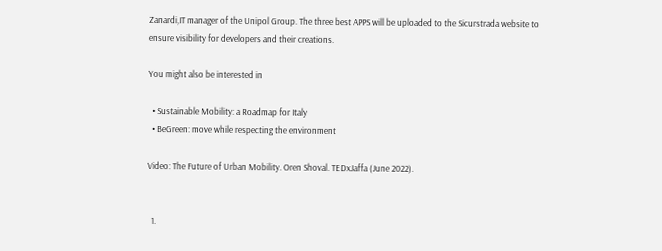Zanardi,IT manager of the Unipol Group. The three best APPS will be uploaded to the Sicurstrada website to ensure visibility for developers and their creations.

You might also be interested in

  • Sustainable Mobility: a Roadmap for Italy
  • BeGreen: move while respecting the environment

Video: The Future of Urban Mobility. Oren Shoval. TEDxJaffa (June 2022).


  1.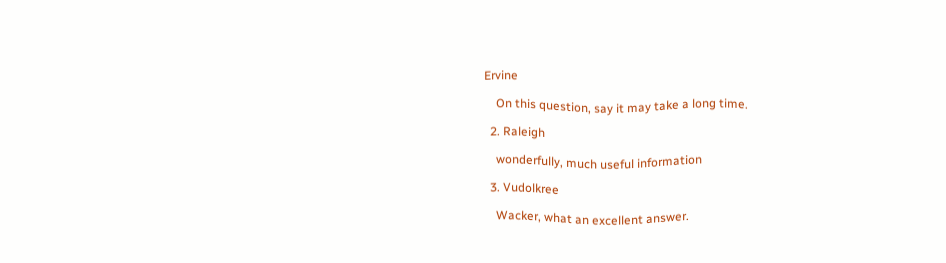Ervine

    On this question, say it may take a long time.

  2. Raleigh

    wonderfully, much useful information

  3. Vudolkree

    Wacker, what an excellent answer.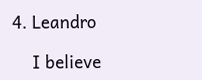4. Leandro

    I believe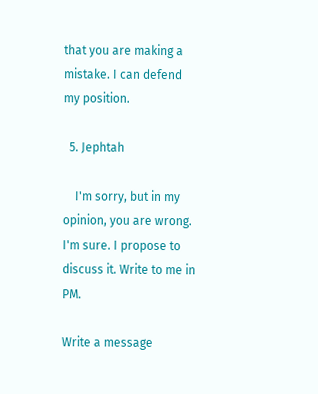that you are making a mistake. I can defend my position.

  5. Jephtah

    I'm sorry, but in my opinion, you are wrong. I'm sure. I propose to discuss it. Write to me in PM.

Write a message